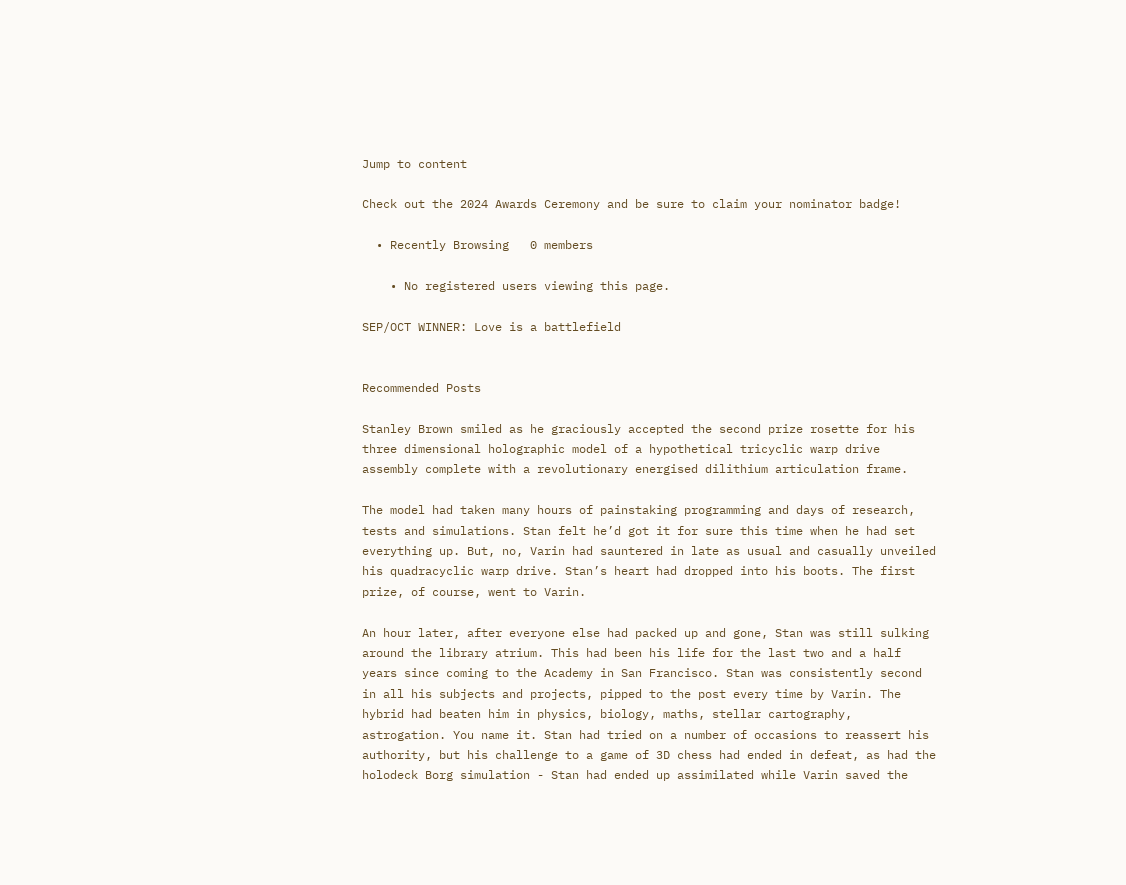Jump to content

Check out the 2024 Awards Ceremony and be sure to claim your nominator badge!

  • Recently Browsing   0 members

    • No registered users viewing this page.

SEP/OCT WINNER: Love is a battlefield


Recommended Posts

Stanley Brown smiled as he graciously accepted the second prize rosette for his three dimensional holographic model of a hypothetical tricyclic warp drive assembly complete with a revolutionary energised dilithium articulation frame.

The model had taken many hours of painstaking programming and days of research, tests and simulations. Stan felt he’d got it for sure this time when he had set everything up. But, no, Varin had sauntered in late as usual and casually unveiled his quadracyclic warp drive. Stan’s heart had dropped into his boots. The first prize, of course, went to Varin.

An hour later, after everyone else had packed up and gone, Stan was still sulking around the library atrium. This had been his life for the last two and a half years since coming to the Academy in San Francisco. Stan was consistently second in all his subjects and projects, pipped to the post every time by Varin. The hybrid had beaten him in physics, biology, maths, stellar cartography, astrogation. You name it. Stan had tried on a number of occasions to reassert his authority, but his challenge to a game of 3D chess had ended in defeat, as had the holodeck Borg simulation - Stan had ended up assimilated while Varin saved the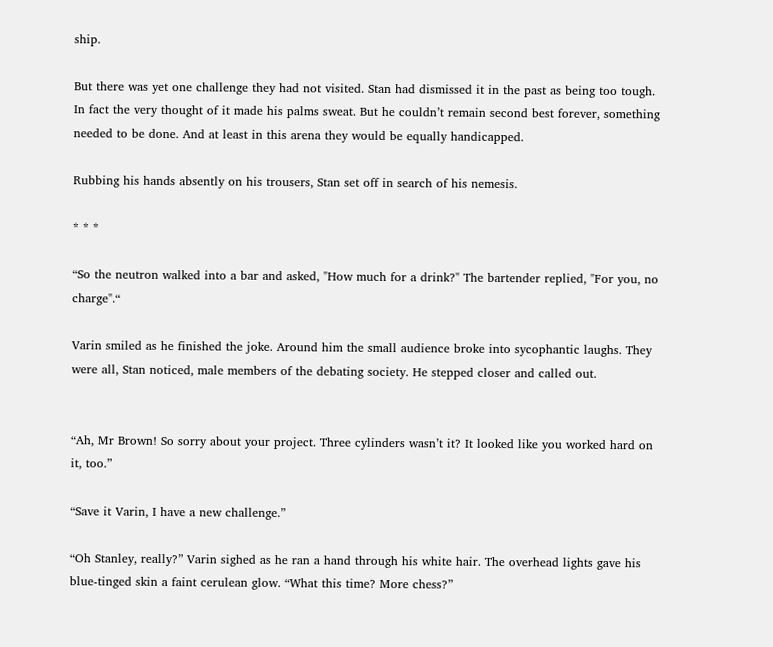ship.

But there was yet one challenge they had not visited. Stan had dismissed it in the past as being too tough. In fact the very thought of it made his palms sweat. But he couldn’t remain second best forever, something needed to be done. And at least in this arena they would be equally handicapped.

Rubbing his hands absently on his trousers, Stan set off in search of his nemesis.

* * *

“So the neutron walked into a bar and asked, "How much for a drink?" The bartender replied, "For you, no charge".“

Varin smiled as he finished the joke. Around him the small audience broke into sycophantic laughs. They were all, Stan noticed, male members of the debating society. He stepped closer and called out.


“Ah, Mr Brown! So sorry about your project. Three cylinders wasn’t it? It looked like you worked hard on it, too.”

“Save it Varin, I have a new challenge.”

“Oh Stanley, really?” Varin sighed as he ran a hand through his white hair. The overhead lights gave his blue-tinged skin a faint cerulean glow. “What this time? More chess?”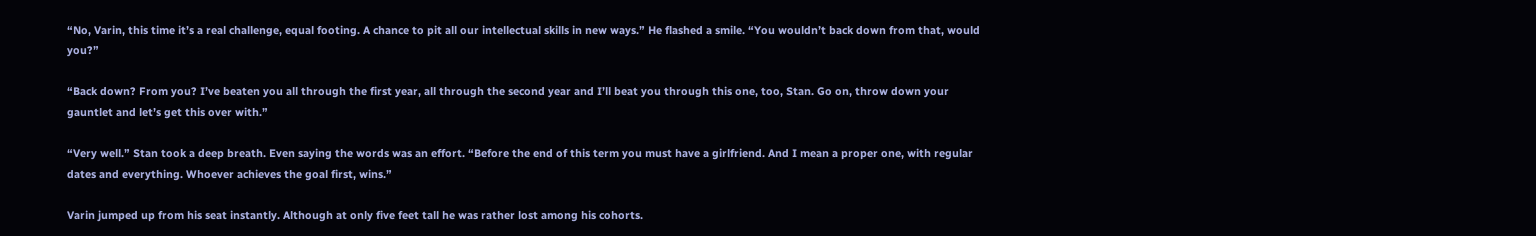“No, Varin, this time it’s a real challenge, equal footing. A chance to pit all our intellectual skills in new ways.” He flashed a smile. “You wouldn’t back down from that, would you?”

“Back down? From you? I’ve beaten you all through the first year, all through the second year and I’ll beat you through this one, too, Stan. Go on, throw down your gauntlet and let’s get this over with.”

“Very well.” Stan took a deep breath. Even saying the words was an effort. “Before the end of this term you must have a girlfriend. And I mean a proper one, with regular dates and everything. Whoever achieves the goal first, wins.”

Varin jumped up from his seat instantly. Although at only five feet tall he was rather lost among his cohorts.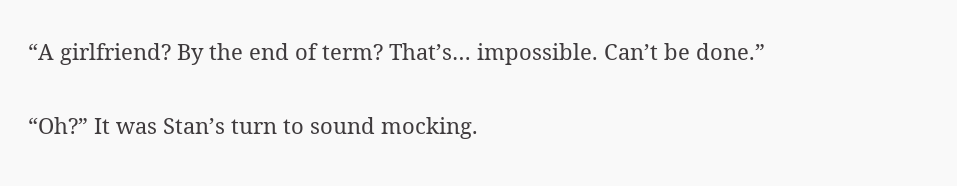“A girlfriend? By the end of term? That’s… impossible. Can’t be done.”

“Oh?” It was Stan’s turn to sound mocking.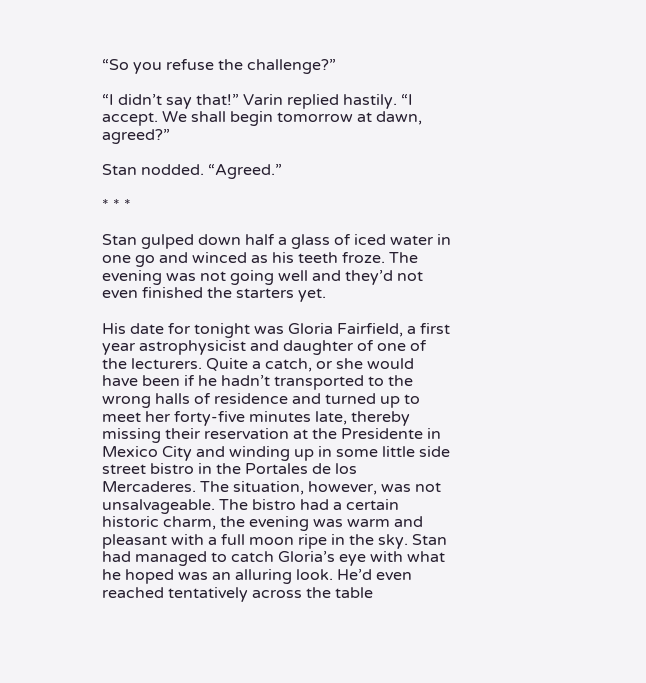“So you refuse the challenge?”

“I didn’t say that!” Varin replied hastily. “I accept. We shall begin tomorrow at dawn, agreed?”

Stan nodded. “Agreed.”

* * *

Stan gulped down half a glass of iced water in one go and winced as his teeth froze. The evening was not going well and they’d not even finished the starters yet.

His date for tonight was Gloria Fairfield, a first year astrophysicist and daughter of one of the lecturers. Quite a catch, or she would have been if he hadn’t transported to the wrong halls of residence and turned up to meet her forty-five minutes late, thereby missing their reservation at the Presidente in Mexico City and winding up in some little side street bistro in the Portales de los Mercaderes. The situation, however, was not unsalvageable. The bistro had a certain historic charm, the evening was warm and pleasant with a full moon ripe in the sky. Stan had managed to catch Gloria’s eye with what he hoped was an alluring look. He’d even reached tentatively across the table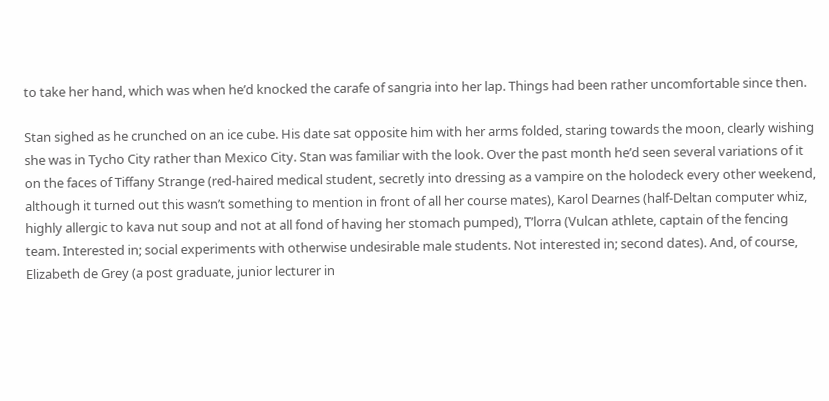to take her hand, which was when he’d knocked the carafe of sangria into her lap. Things had been rather uncomfortable since then.

Stan sighed as he crunched on an ice cube. His date sat opposite him with her arms folded, staring towards the moon, clearly wishing she was in Tycho City rather than Mexico City. Stan was familiar with the look. Over the past month he’d seen several variations of it on the faces of Tiffany Strange (red-haired medical student, secretly into dressing as a vampire on the holodeck every other weekend, although it turned out this wasn’t something to mention in front of all her course mates), Karol Dearnes (half-Deltan computer whiz, highly allergic to kava nut soup and not at all fond of having her stomach pumped), T’lorra (Vulcan athlete, captain of the fencing team. Interested in; social experiments with otherwise undesirable male students. Not interested in; second dates). And, of course, Elizabeth de Grey (a post graduate, junior lecturer in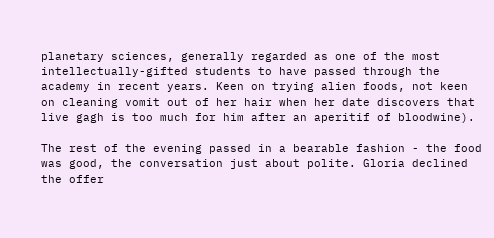planetary sciences, generally regarded as one of the most intellectually-gifted students to have passed through the academy in recent years. Keen on trying alien foods, not keen on cleaning vomit out of her hair when her date discovers that live gagh is too much for him after an aperitif of bloodwine).

The rest of the evening passed in a bearable fashion - the food was good, the conversation just about polite. Gloria declined the offer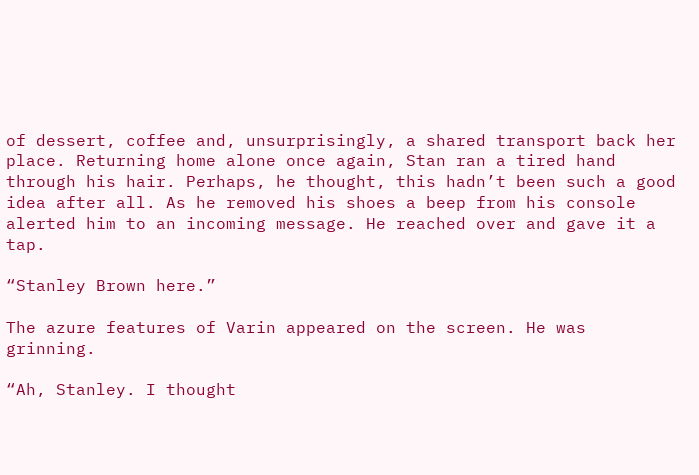of dessert, coffee and, unsurprisingly, a shared transport back her place. Returning home alone once again, Stan ran a tired hand through his hair. Perhaps, he thought, this hadn’t been such a good idea after all. As he removed his shoes a beep from his console alerted him to an incoming message. He reached over and gave it a tap.

“Stanley Brown here.”

The azure features of Varin appeared on the screen. He was grinning.

“Ah, Stanley. I thought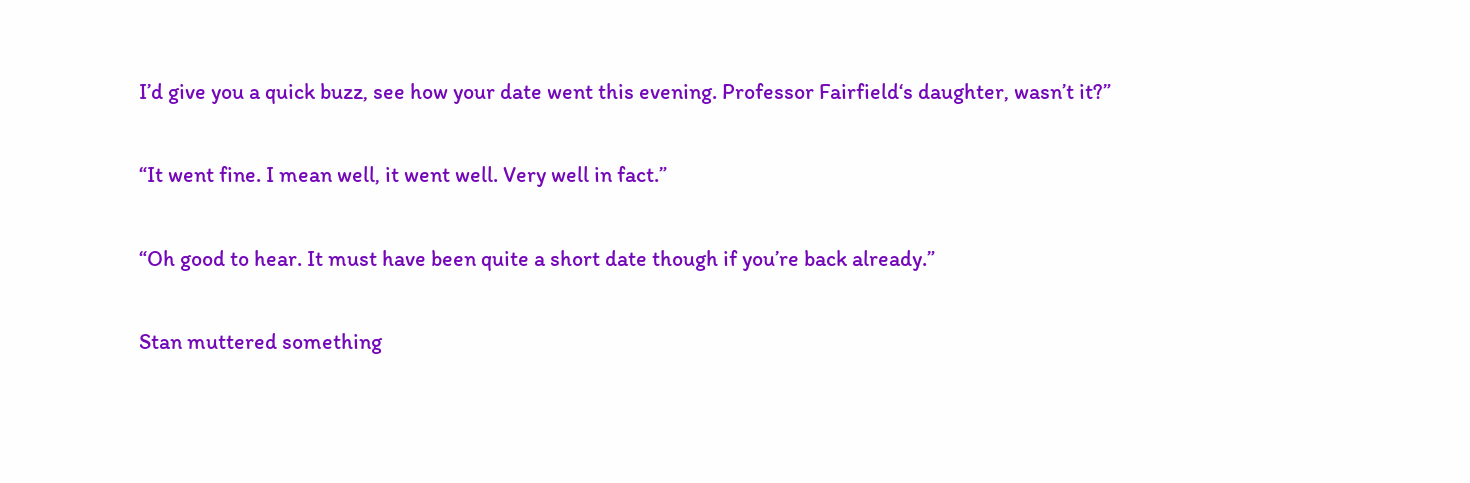I’d give you a quick buzz, see how your date went this evening. Professor Fairfield‘s daughter, wasn’t it?”

“It went fine. I mean well, it went well. Very well in fact.”

“Oh good to hear. It must have been quite a short date though if you’re back already.”

Stan muttered something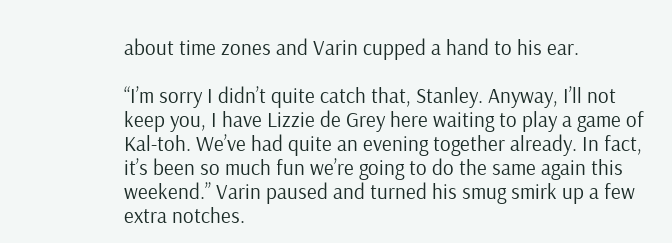about time zones and Varin cupped a hand to his ear.

“I’m sorry I didn’t quite catch that, Stanley. Anyway, I’ll not keep you, I have Lizzie de Grey here waiting to play a game of Kal-toh. We’ve had quite an evening together already. In fact, it’s been so much fun we’re going to do the same again this weekend.” Varin paused and turned his smug smirk up a few extra notches.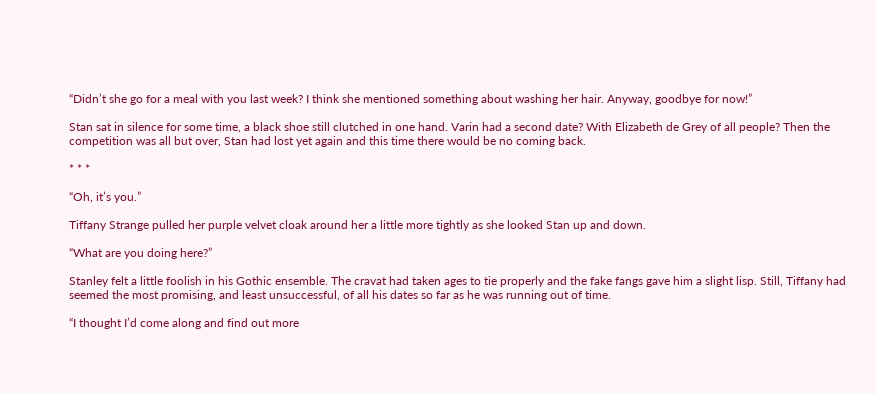“Didn’t she go for a meal with you last week? I think she mentioned something about washing her hair. Anyway, goodbye for now!”

Stan sat in silence for some time, a black shoe still clutched in one hand. Varin had a second date? With Elizabeth de Grey of all people? Then the competition was all but over, Stan had lost yet again and this time there would be no coming back.

* * *

“Oh, it’s you.”

Tiffany Strange pulled her purple velvet cloak around her a little more tightly as she looked Stan up and down.

“What are you doing here?”

Stanley felt a little foolish in his Gothic ensemble. The cravat had taken ages to tie properly and the fake fangs gave him a slight lisp. Still, Tiffany had seemed the most promising, and least unsuccessful, of all his dates so far as he was running out of time.

“I thought I’d come along and find out more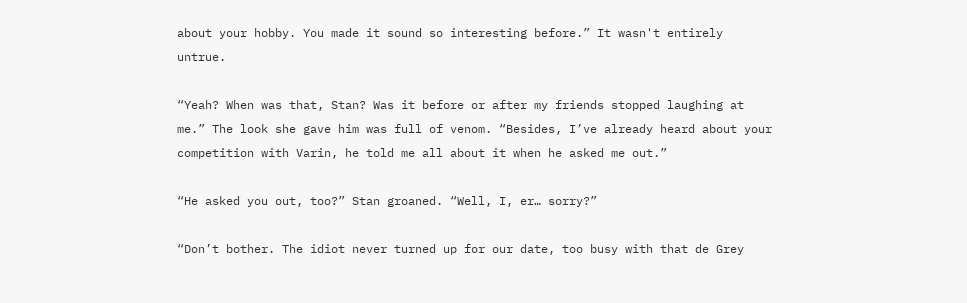about your hobby. You made it sound so interesting before.” It wasn't entirely untrue.

“Yeah? When was that, Stan? Was it before or after my friends stopped laughing at me.” The look she gave him was full of venom. “Besides, I’ve already heard about your competition with Varin, he told me all about it when he asked me out.”

“He asked you out, too?” Stan groaned. “Well, I, er… sorry?”

“Don’t bother. The idiot never turned up for our date, too busy with that de Grey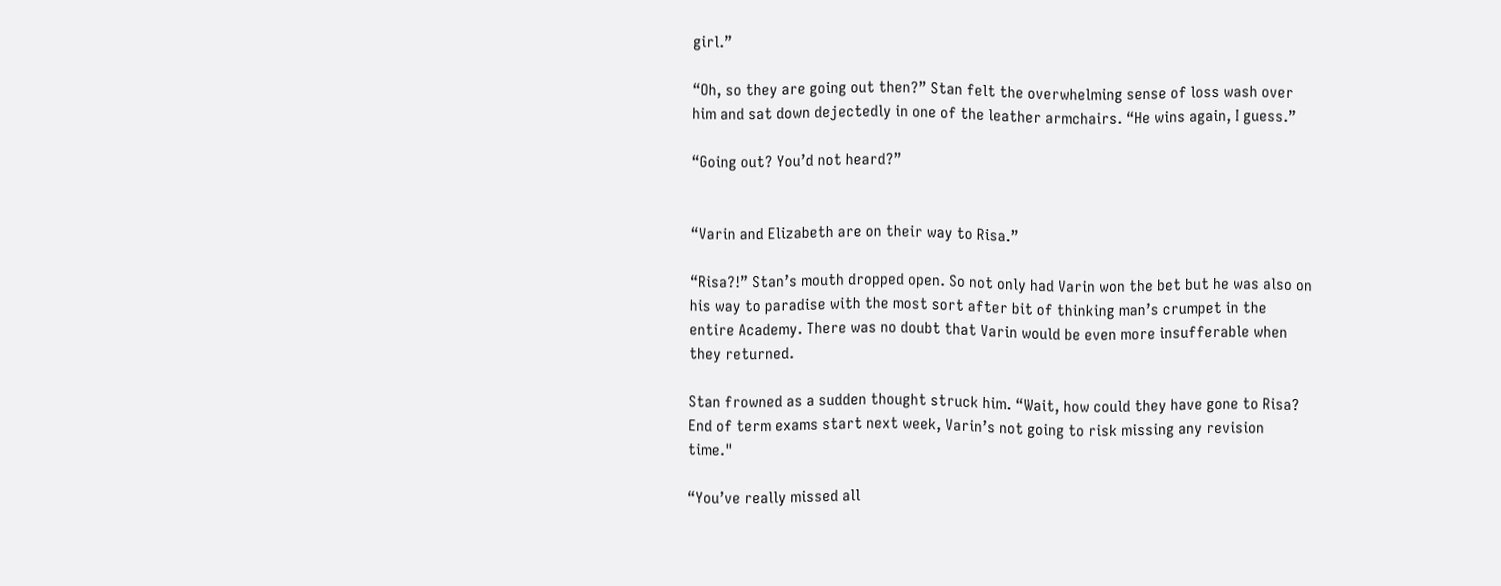girl.”

“Oh, so they are going out then?” Stan felt the overwhelming sense of loss wash over him and sat down dejectedly in one of the leather armchairs. “He wins again, I guess.”

“Going out? You’d not heard?”


“Varin and Elizabeth are on their way to Risa.”

“Risa?!” Stan’s mouth dropped open. So not only had Varin won the bet but he was also on his way to paradise with the most sort after bit of thinking man’s crumpet in the entire Academy. There was no doubt that Varin would be even more insufferable when they returned.

Stan frowned as a sudden thought struck him. “Wait, how could they have gone to Risa? End of term exams start next week, Varin’s not going to risk missing any revision time."

“You’ve really missed all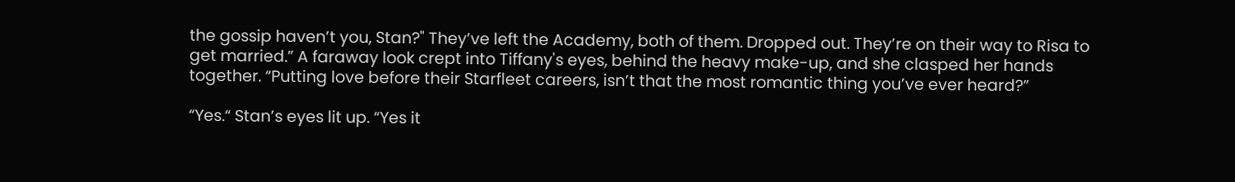the gossip haven’t you, Stan?" They’ve left the Academy, both of them. Dropped out. They’re on their way to Risa to get married.” A faraway look crept into Tiffany's eyes, behind the heavy make-up, and she clasped her hands together. “Putting love before their Starfleet careers, isn’t that the most romantic thing you’ve ever heard?”

“Yes.“ Stan’s eyes lit up. “Yes it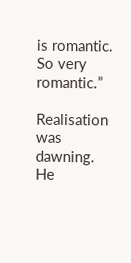is romantic. So very romantic.”

Realisation was dawning. He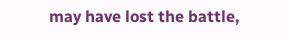may have lost the battle,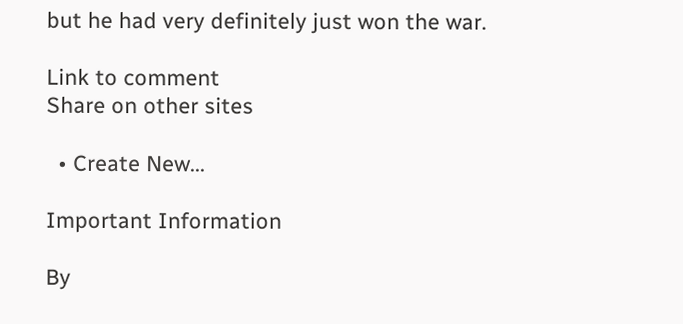but he had very definitely just won the war.

Link to comment
Share on other sites

  • Create New...

Important Information

By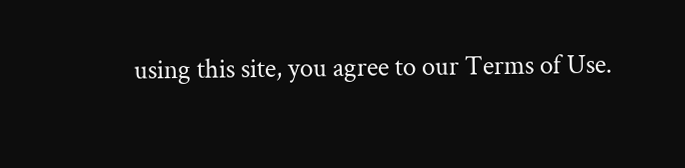using this site, you agree to our Terms of Use.